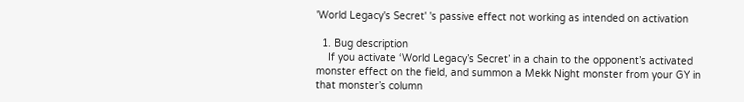'World Legacy's Secret' 's passive effect not working as intended on activation

  1. Bug description
    If you activate ‘World Legacy’s Secret’ in a chain to the opponent’s activated monster effect on the field, and summon a Mekk Night monster from your GY in that monster’s column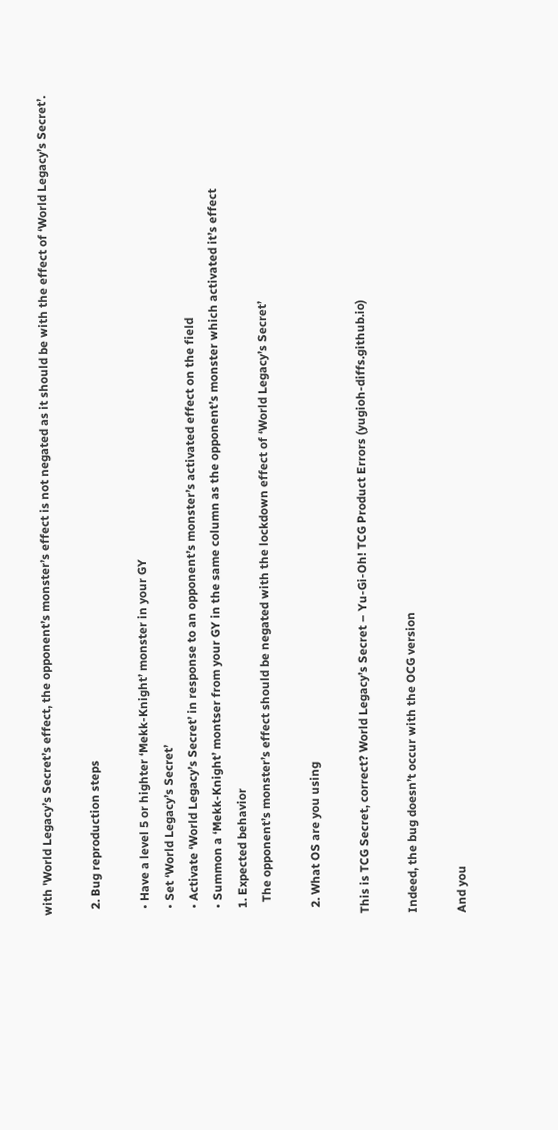with 'World Legacy’s Secret’s effect, the opponent’s monster’s effect is not negated as it should be with the effect of ‘World Legacy’s Secret’.

  2. Bug reproduction steps

  • Have a level 5 or highter ‘Mekk-Knight’ monster in your GY
  • Set ‘World Legacy’s Secret’
  • Activate ‘World Legacy’s Secret’ in response to an opponent’s monster’s activated effect on the field
  • Summon a ‘Mekk-Knight’ montser from your GY in the same column as the opponent’s monster which activated it’s effect
  1. Expected behavior
    The opponent’s monster’s effect should be negated with the lockdown effect of ‘World Legacy’s Secret’

  2. What OS are you using

This is TCG Secret, correct? World Legacy’s Secret – Yu-Gi-Oh! TCG Product Errors (yugioh-diffs.github.io)

Indeed, the bug doesn’t occur with the OCG version

And you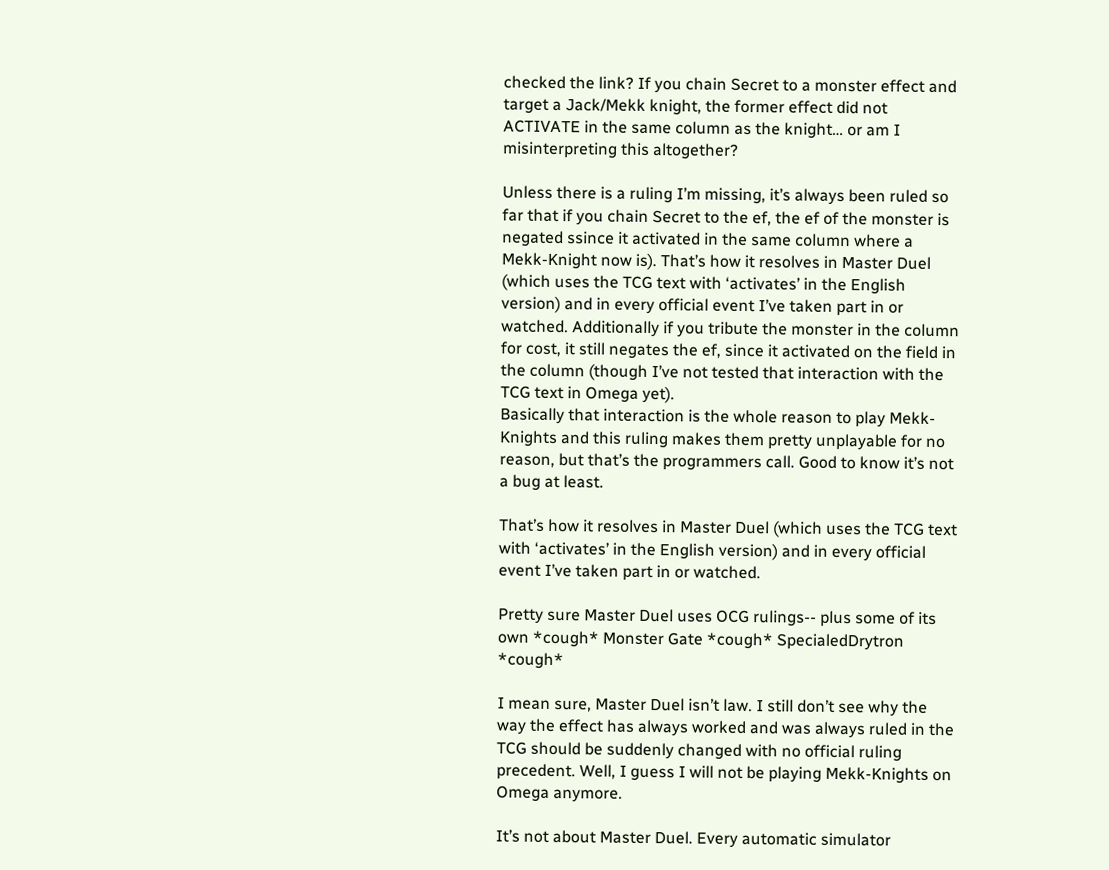checked the link? If you chain Secret to a monster effect and target a Jack/Mekk knight, the former effect did not ACTIVATE in the same column as the knight… or am I misinterpreting this altogether?

Unless there is a ruling I’m missing, it’s always been ruled so far that if you chain Secret to the ef, the ef of the monster is negated ssince it activated in the same column where a Mekk-Knight now is). That’s how it resolves in Master Duel (which uses the TCG text with ‘activates’ in the English version) and in every official event I’ve taken part in or watched. Additionally if you tribute the monster in the column for cost, it still negates the ef, since it activated on the field in the column (though I’ve not tested that interaction with the TCG text in Omega yet).
Basically that interaction is the whole reason to play Mekk-Knights and this ruling makes them pretty unplayable for no reason, but that’s the programmers call. Good to know it’s not a bug at least.

That’s how it resolves in Master Duel (which uses the TCG text with ‘activates’ in the English version) and in every official event I’ve taken part in or watched.

Pretty sure Master Duel uses OCG rulings-- plus some of its own *cough* Monster Gate *cough* SpecialedDrytron *cough*

I mean sure, Master Duel isn’t law. I still don’t see why the way the effect has always worked and was always ruled in the TCG should be suddenly changed with no official ruling precedent. Well, I guess I will not be playing Mekk-Knights on Omega anymore.

It’s not about Master Duel. Every automatic simulator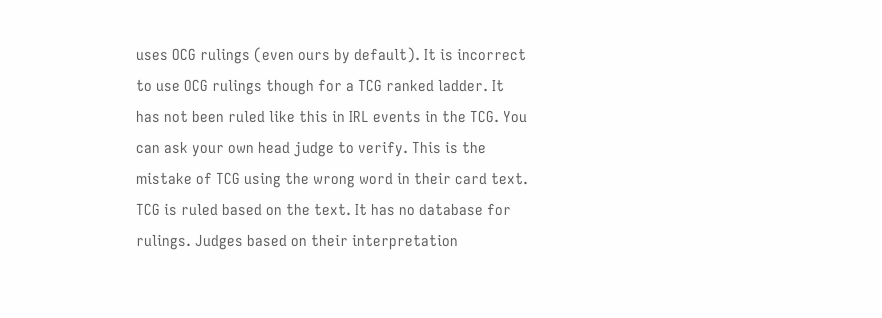uses OCG rulings (even ours by default). It is incorrect to use OCG rulings though for a TCG ranked ladder. It has not been ruled like this in IRL events in the TCG. You can ask your own head judge to verify. This is the mistake of TCG using the wrong word in their card text. TCG is ruled based on the text. It has no database for rulings. Judges based on their interpretation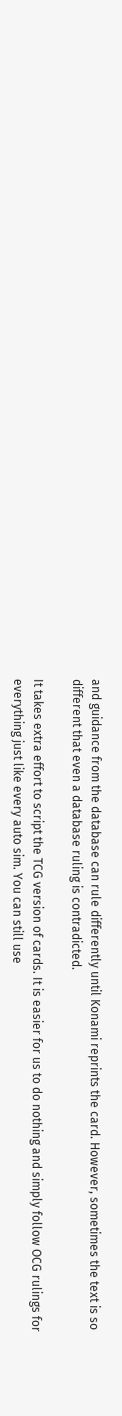and guidance from the database can rule differently until Konami reprints the card. However, sometimes the text is so different that even a database ruling is contradicted.

It takes extra effort to script the TCG version of cards. It is easier for us to do nothing and simply follow OCG rulings for everything just like every auto sim. You can still use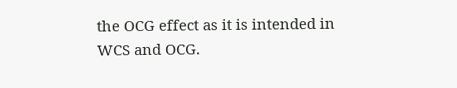the OCG effect as it is intended in WCS and OCG.